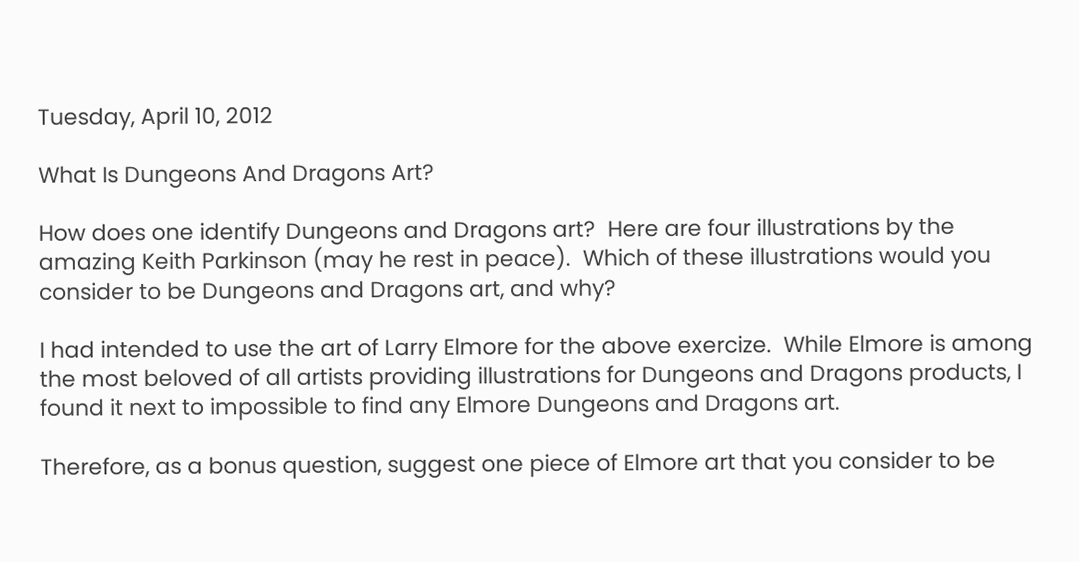Tuesday, April 10, 2012

What Is Dungeons And Dragons Art?

How does one identify Dungeons and Dragons art?  Here are four illustrations by the amazing Keith Parkinson (may he rest in peace).  Which of these illustrations would you consider to be Dungeons and Dragons art, and why?

I had intended to use the art of Larry Elmore for the above exercize.  While Elmore is among the most beloved of all artists providing illustrations for Dungeons and Dragons products, I found it next to impossible to find any Elmore Dungeons and Dragons art.

Therefore, as a bonus question, suggest one piece of Elmore art that you consider to be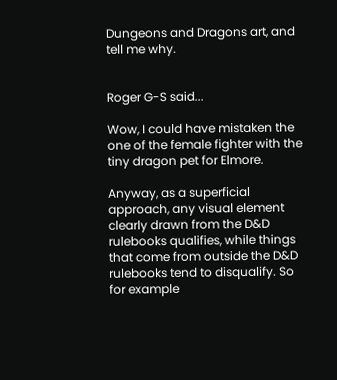Dungeons and Dragons art, and tell me why.


Roger G-S said...

Wow, I could have mistaken the one of the female fighter with the tiny dragon pet for Elmore.

Anyway, as a superficial approach, any visual element clearly drawn from the D&D rulebooks qualifies, while things that come from outside the D&D rulebooks tend to disqualify. So for example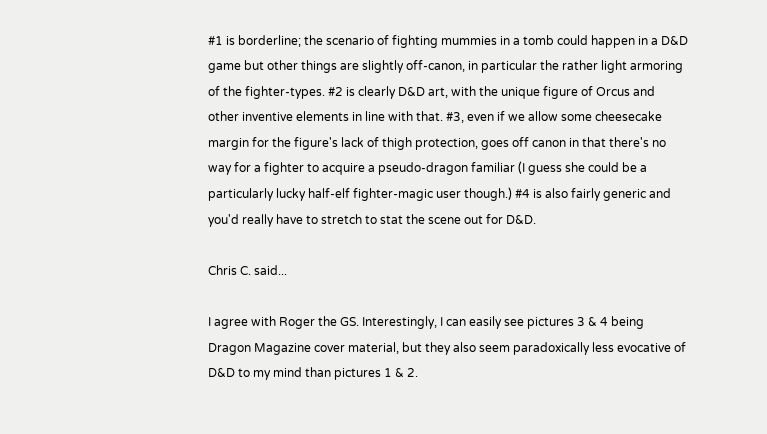#1 is borderline; the scenario of fighting mummies in a tomb could happen in a D&D game but other things are slightly off-canon, in particular the rather light armoring of the fighter-types. #2 is clearly D&D art, with the unique figure of Orcus and other inventive elements in line with that. #3, even if we allow some cheesecake margin for the figure's lack of thigh protection, goes off canon in that there's no way for a fighter to acquire a pseudo-dragon familiar (I guess she could be a particularly lucky half-elf fighter-magic user though.) #4 is also fairly generic and you'd really have to stretch to stat the scene out for D&D.

Chris C. said...

I agree with Roger the GS. Interestingly, I can easily see pictures 3 & 4 being Dragon Magazine cover material, but they also seem paradoxically less evocative of D&D to my mind than pictures 1 & 2.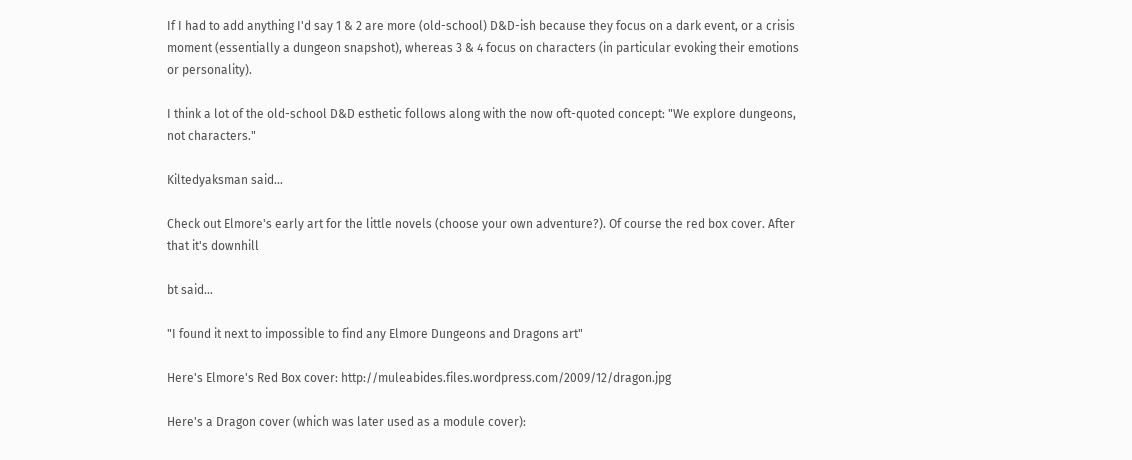If I had to add anything I'd say 1 & 2 are more (old-school) D&D-ish because they focus on a dark event, or a crisis moment (essentially a dungeon snapshot), whereas 3 & 4 focus on characters (in particular evoking their emotions or personality).

I think a lot of the old-school D&D esthetic follows along with the now oft-quoted concept: "We explore dungeons, not characters."

Kiltedyaksman said...

Check out Elmore's early art for the little novels (choose your own adventure?). Of course the red box cover. After that it's downhill

bt said...

"I found it next to impossible to find any Elmore Dungeons and Dragons art"

Here's Elmore's Red Box cover: http://muleabides.files.wordpress.com/2009/12/dragon.jpg

Here's a Dragon cover (which was later used as a module cover):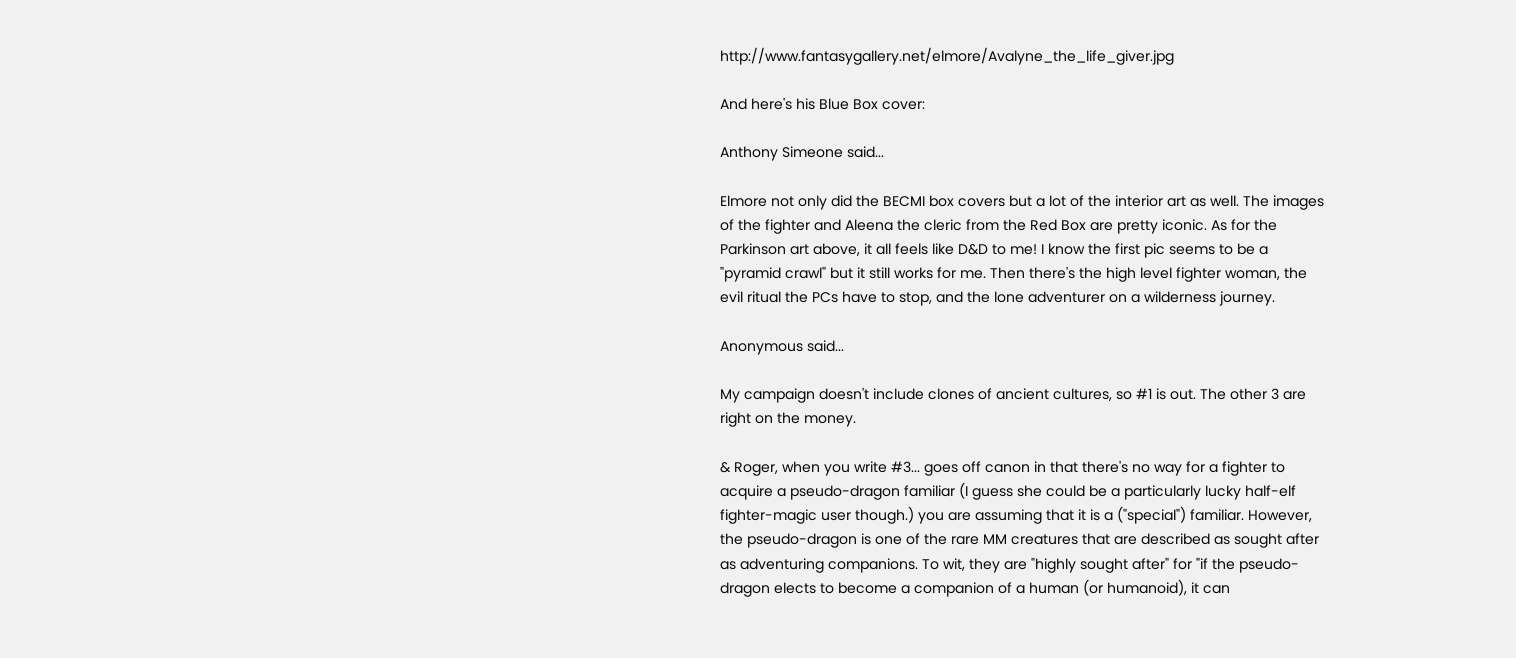http://www.fantasygallery.net/elmore/Avalyne_the_life_giver.jpg

And here's his Blue Box cover:

Anthony Simeone said...

Elmore not only did the BECMI box covers but a lot of the interior art as well. The images of the fighter and Aleena the cleric from the Red Box are pretty iconic. As for the Parkinson art above, it all feels like D&D to me! I know the first pic seems to be a "pyramid crawl" but it still works for me. Then there's the high level fighter woman, the evil ritual the PCs have to stop, and the lone adventurer on a wilderness journey.

Anonymous said...

My campaign doesn't include clones of ancient cultures, so #1 is out. The other 3 are right on the money.

& Roger, when you write #3... goes off canon in that there's no way for a fighter to acquire a pseudo-dragon familiar (I guess she could be a particularly lucky half-elf fighter-magic user though.) you are assuming that it is a ("special") familiar. However, the pseudo-dragon is one of the rare MM creatures that are described as sought after as adventuring companions. To wit, they are "highly sought after" for "if the pseudo-dragon elects to become a companion of a human (or humanoid), it can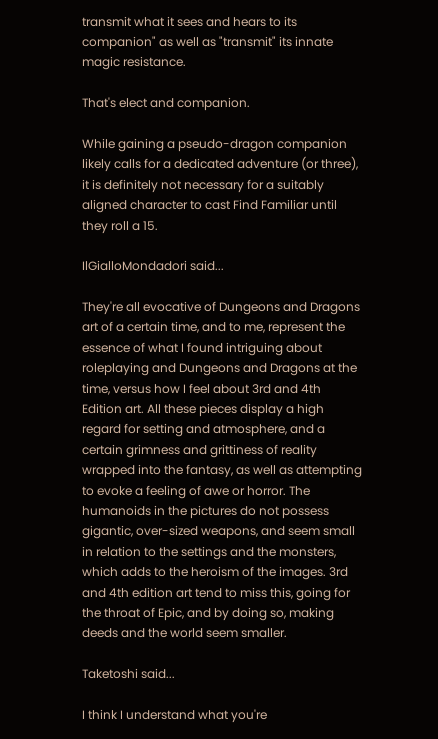transmit what it sees and hears to its companion" as well as "transmit" its innate magic resistance.

That's elect and companion.

While gaining a pseudo-dragon companion likely calls for a dedicated adventure (or three), it is definitely not necessary for a suitably aligned character to cast Find Familiar until they roll a 15.

IlGialloMondadori said...

They're all evocative of Dungeons and Dragons art of a certain time, and to me, represent the essence of what I found intriguing about roleplaying and Dungeons and Dragons at the time, versus how I feel about 3rd and 4th Edition art. All these pieces display a high regard for setting and atmosphere, and a certain grimness and grittiness of reality wrapped into the fantasy, as well as attempting to evoke a feeling of awe or horror. The humanoids in the pictures do not possess gigantic, over-sized weapons, and seem small in relation to the settings and the monsters, which adds to the heroism of the images. 3rd and 4th edition art tend to miss this, going for the throat of Epic, and by doing so, making deeds and the world seem smaller.

Taketoshi said...

I think I understand what you're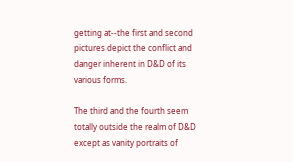getting at--the first and second pictures depict the conflict and danger inherent in D&D of its various forms.

The third and the fourth seem totally outside the realm of D&D except as vanity portraits of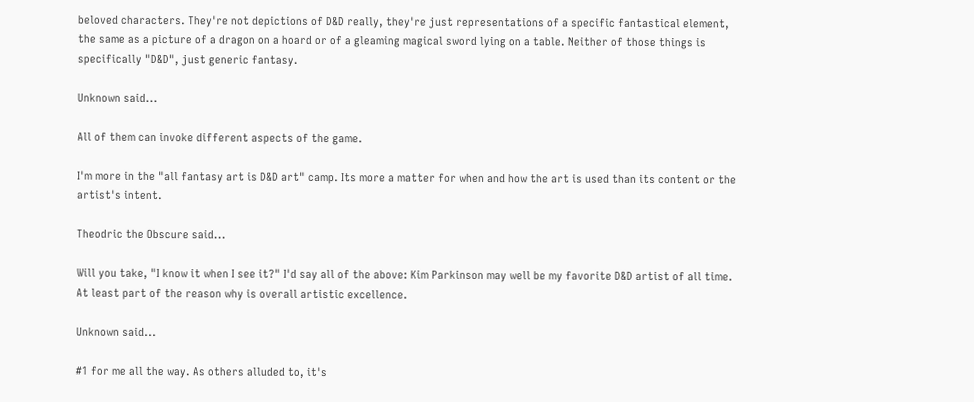beloved characters. They're not depictions of D&D really, they're just representations of a specific fantastical element, the same as a picture of a dragon on a hoard or of a gleaming magical sword lying on a table. Neither of those things is specifically "D&D", just generic fantasy.

Unknown said...

All of them can invoke different aspects of the game.

I'm more in the "all fantasy art is D&D art" camp. Its more a matter for when and how the art is used than its content or the artist's intent.

Theodric the Obscure said...

Will you take, "I know it when I see it?" I'd say all of the above: Kim Parkinson may well be my favorite D&D artist of all time. At least part of the reason why is overall artistic excellence.

Unknown said...

#1 for me all the way. As others alluded to, it's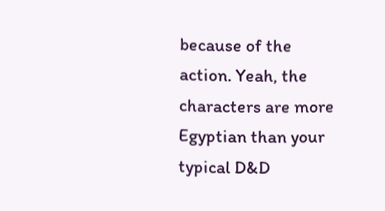because of the action. Yeah, the characters are more Egyptian than your typical D&D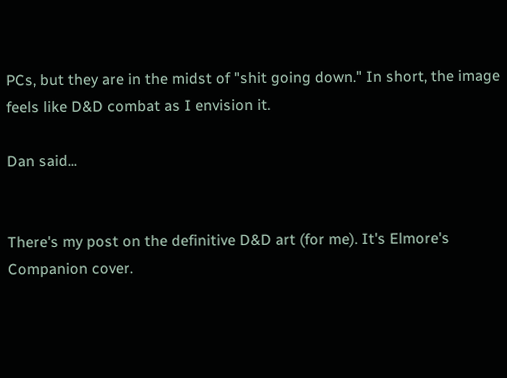PCs, but they are in the midst of "shit going down." In short, the image feels like D&D combat as I envision it.

Dan said...


There's my post on the definitive D&D art (for me). It's Elmore's Companion cover.